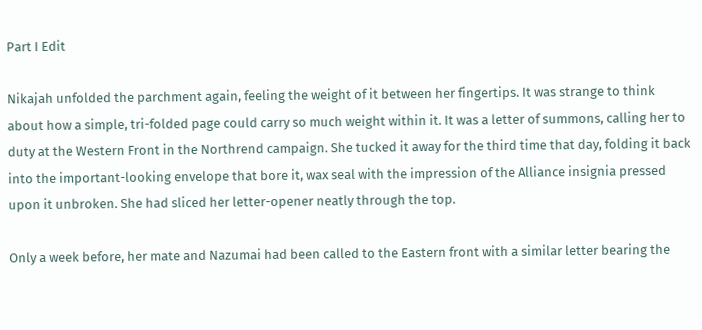Part I Edit

Nikajah unfolded the parchment again, feeling the weight of it between her fingertips. It was strange to think about how a simple, tri-folded page could carry so much weight within it. It was a letter of summons, calling her to duty at the Western Front in the Northrend campaign. She tucked it away for the third time that day, folding it back into the important-looking envelope that bore it, wax seal with the impression of the Alliance insignia pressed upon it unbroken. She had sliced her letter-opener neatly through the top.

Only a week before, her mate and Nazumai had been called to the Eastern front with a similar letter bearing the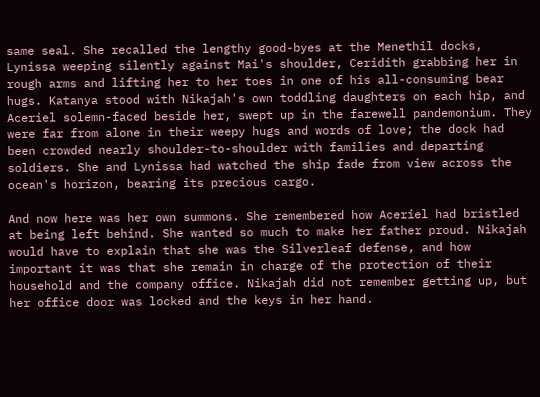same seal. She recalled the lengthy good-byes at the Menethil docks, Lynissa weeping silently against Mai's shoulder, Ceridith grabbing her in rough arms and lifting her to her toes in one of his all-consuming bear hugs. Katanya stood with Nikajah's own toddling daughters on each hip, and Aceriel solemn-faced beside her, swept up in the farewell pandemonium. They were far from alone in their weepy hugs and words of love; the dock had been crowded nearly shoulder-to-shoulder with families and departing soldiers. She and Lynissa had watched the ship fade from view across the ocean's horizon, bearing its precious cargo.

And now here was her own summons. She remembered how Aceriel had bristled at being left behind. She wanted so much to make her father proud. Nikajah would have to explain that she was the Silverleaf defense, and how important it was that she remain in charge of the protection of their household and the company office. Nikajah did not remember getting up, but her office door was locked and the keys in her hand.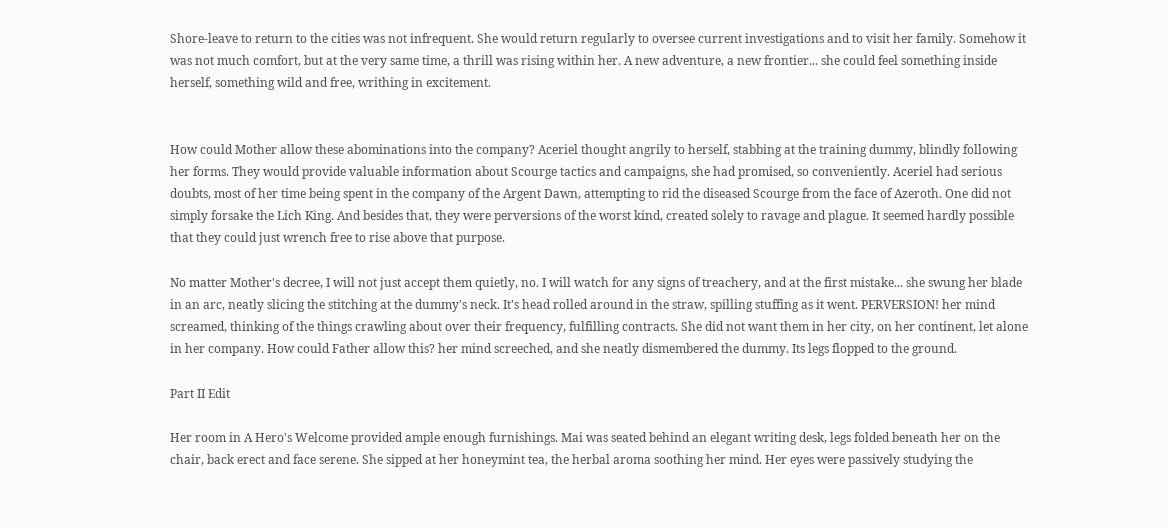Shore-leave to return to the cities was not infrequent. She would return regularly to oversee current investigations and to visit her family. Somehow it was not much comfort, but at the very same time, a thrill was rising within her. A new adventure, a new frontier... she could feel something inside herself, something wild and free, writhing in excitement.


How could Mother allow these abominations into the company? Aceriel thought angrily to herself, stabbing at the training dummy, blindly following her forms. They would provide valuable information about Scourge tactics and campaigns, she had promised, so conveniently. Aceriel had serious doubts, most of her time being spent in the company of the Argent Dawn, attempting to rid the diseased Scourge from the face of Azeroth. One did not simply forsake the Lich King. And besides that, they were perversions of the worst kind, created solely to ravage and plague. It seemed hardly possible that they could just wrench free to rise above that purpose.

No matter Mother's decree, I will not just accept them quietly, no. I will watch for any signs of treachery, and at the first mistake... she swung her blade in an arc, neatly slicing the stitching at the dummy's neck. It's head rolled around in the straw, spilling stuffing as it went. PERVERSION! her mind screamed, thinking of the things crawling about over their frequency, fulfilling contracts. She did not want them in her city, on her continent, let alone in her company. How could Father allow this? her mind screeched, and she neatly dismembered the dummy. Its legs flopped to the ground.

Part II Edit

Her room in A Hero's Welcome provided ample enough furnishings. Mai was seated behind an elegant writing desk, legs folded beneath her on the chair, back erect and face serene. She sipped at her honeymint tea, the herbal aroma soothing her mind. Her eyes were passively studying the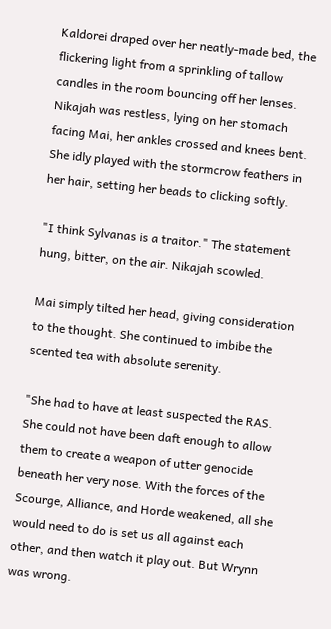Kaldorei draped over her neatly-made bed, the flickering light from a sprinkling of tallow candles in the room bouncing off her lenses. Nikajah was restless, lying on her stomach facing Mai, her ankles crossed and knees bent. She idly played with the stormcrow feathers in her hair, setting her beads to clicking softly.

"I think Sylvanas is a traitor." The statement hung, bitter, on the air. Nikajah scowled.

Mai simply tilted her head, giving consideration to the thought. She continued to imbibe the scented tea with absolute serenity.

"She had to have at least suspected the RAS. She could not have been daft enough to allow them to create a weapon of utter genocide beneath her very nose. With the forces of the Scourge, Alliance, and Horde weakened, all she would need to do is set us all against each other, and then watch it play out. But Wrynn was wrong.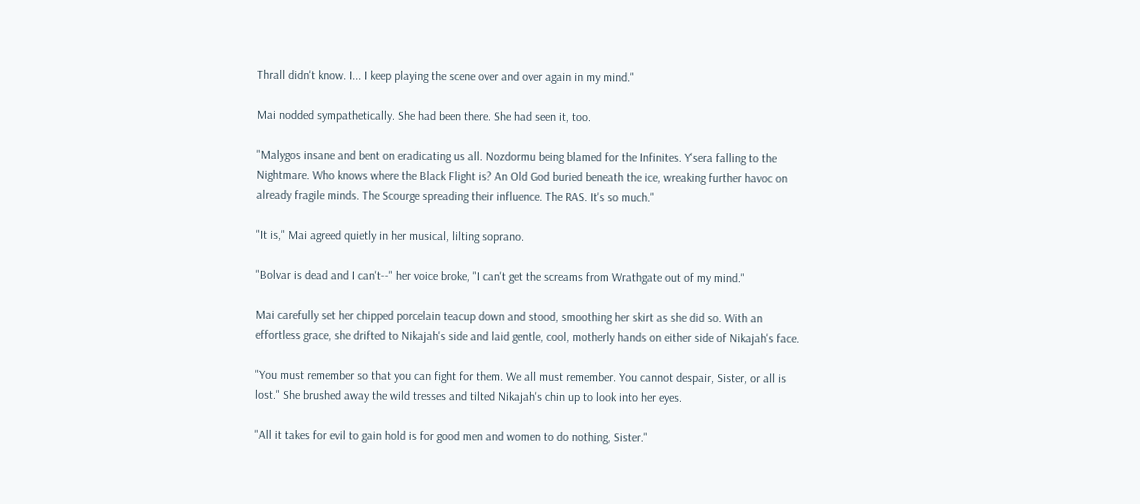Thrall didn't know. I... I keep playing the scene over and over again in my mind."

Mai nodded sympathetically. She had been there. She had seen it, too.

"Malygos insane and bent on eradicating us all. Nozdormu being blamed for the Infinites. Y'sera falling to the Nightmare. Who knows where the Black Flight is? An Old God buried beneath the ice, wreaking further havoc on already fragile minds. The Scourge spreading their influence. The RAS. It's so much."

"It is," Mai agreed quietly in her musical, lilting soprano.

"Bolvar is dead and I can't--" her voice broke, "I can't get the screams from Wrathgate out of my mind."

Mai carefully set her chipped porcelain teacup down and stood, smoothing her skirt as she did so. With an effortless grace, she drifted to Nikajah's side and laid gentle, cool, motherly hands on either side of Nikajah's face.

"You must remember so that you can fight for them. We all must remember. You cannot despair, Sister, or all is lost." She brushed away the wild tresses and tilted Nikajah's chin up to look into her eyes.

"All it takes for evil to gain hold is for good men and women to do nothing, Sister."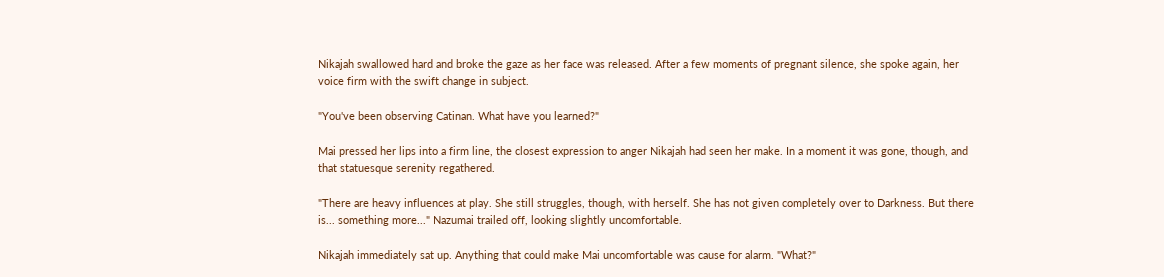Nikajah swallowed hard and broke the gaze as her face was released. After a few moments of pregnant silence, she spoke again, her voice firm with the swift change in subject.

"You've been observing Catinan. What have you learned?"

Mai pressed her lips into a firm line, the closest expression to anger Nikajah had seen her make. In a moment it was gone, though, and that statuesque serenity regathered.

"There are heavy influences at play. She still struggles, though, with herself. She has not given completely over to Darkness. But there is... something more..." Nazumai trailed off, looking slightly uncomfortable.

Nikajah immediately sat up. Anything that could make Mai uncomfortable was cause for alarm. "What?"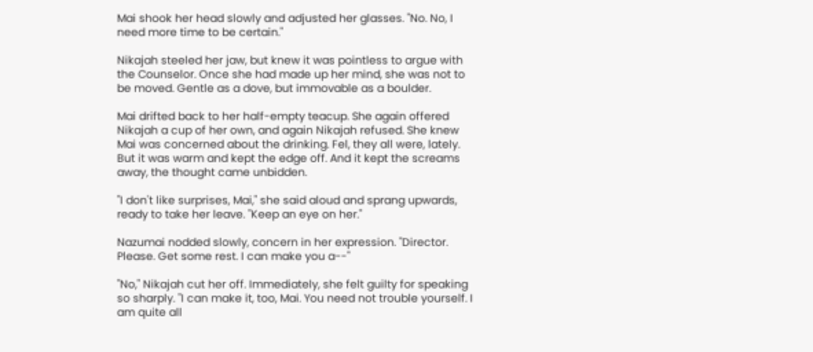Mai shook her head slowly and adjusted her glasses. "No. No, I need more time to be certain."

Nikajah steeled her jaw, but knew it was pointless to argue with the Counselor. Once she had made up her mind, she was not to be moved. Gentle as a dove, but immovable as a boulder.

Mai drifted back to her half-empty teacup. She again offered Nikajah a cup of her own, and again Nikajah refused. She knew Mai was concerned about the drinking. Fel, they all were, lately. But it was warm and kept the edge off. And it kept the screams away, the thought came unbidden.

"I don't like surprises, Mai," she said aloud and sprang upwards, ready to take her leave. "Keep an eye on her."

Nazumai nodded slowly, concern in her expression. "Director. Please. Get some rest. I can make you a--"

"No," Nikajah cut her off. Immediately, she felt guilty for speaking so sharply. "I can make it, too, Mai. You need not trouble yourself. I am quite all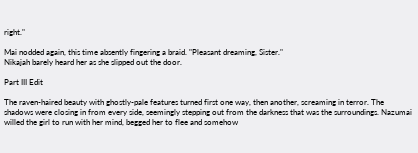right."

Mai nodded again, this time absently fingering a braid. "Pleasant dreaming, Sister."
Nikajah barely heard her as she slipped out the door.

Part III Edit

The raven-haired beauty with ghostly-pale features turned first one way, then another, screaming in terror. The shadows were closing in from every side, seemingly stepping out from the darkness that was the surroundings. Nazumai willed the girl to run with her mind, begged her to flee and somehow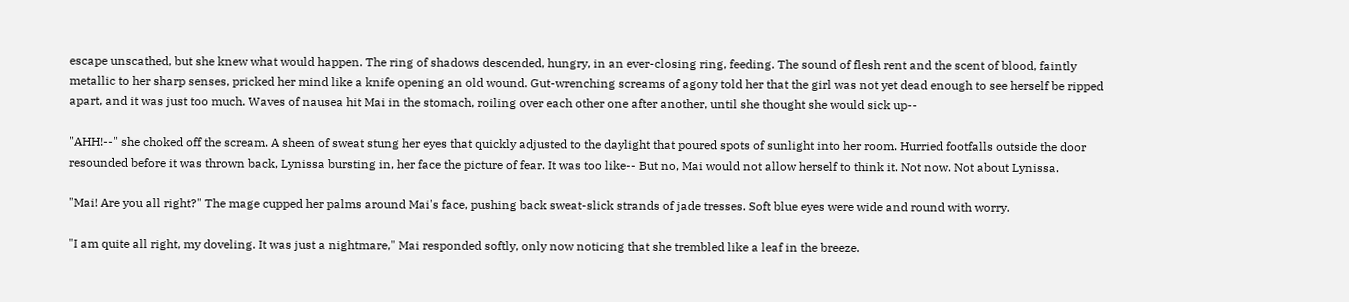escape unscathed, but she knew what would happen. The ring of shadows descended, hungry, in an ever-closing ring, feeding. The sound of flesh rent and the scent of blood, faintly metallic to her sharp senses, pricked her mind like a knife opening an old wound. Gut-wrenching screams of agony told her that the girl was not yet dead enough to see herself be ripped apart, and it was just too much. Waves of nausea hit Mai in the stomach, roiling over each other one after another, until she thought she would sick up--

"AHH!--" she choked off the scream. A sheen of sweat stung her eyes that quickly adjusted to the daylight that poured spots of sunlight into her room. Hurried footfalls outside the door resounded before it was thrown back, Lynissa bursting in, her face the picture of fear. It was too like-- But no, Mai would not allow herself to think it. Not now. Not about Lynissa.

"Mai! Are you all right?" The mage cupped her palms around Mai's face, pushing back sweat-slick strands of jade tresses. Soft blue eyes were wide and round with worry.

"I am quite all right, my doveling. It was just a nightmare," Mai responded softly, only now noticing that she trembled like a leaf in the breeze.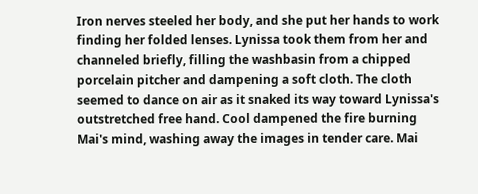Iron nerves steeled her body, and she put her hands to work finding her folded lenses. Lynissa took them from her and channeled briefly, filling the washbasin from a chipped porcelain pitcher and dampening a soft cloth. The cloth seemed to dance on air as it snaked its way toward Lynissa's outstretched free hand. Cool dampened the fire burning Mai's mind, washing away the images in tender care. Mai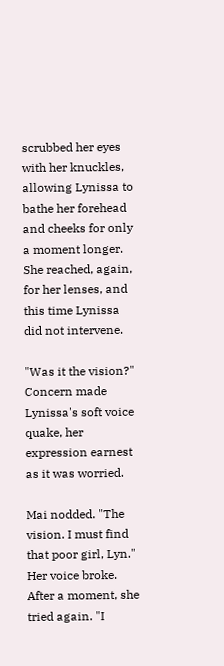scrubbed her eyes with her knuckles, allowing Lynissa to bathe her forehead and cheeks for only a moment longer. She reached, again, for her lenses, and this time Lynissa did not intervene.

"Was it the vision?" Concern made Lynissa's soft voice quake, her expression earnest as it was worried.

Mai nodded. "The vision. I must find that poor girl, Lyn." Her voice broke. After a moment, she tried again. "I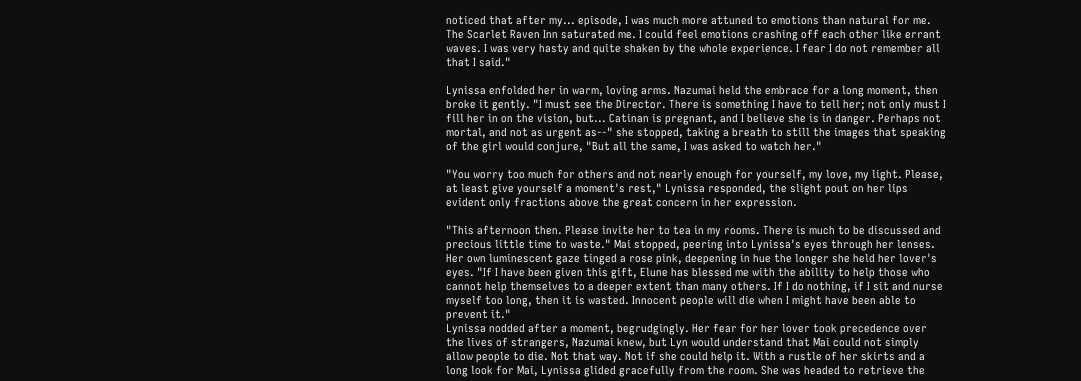noticed that after my... episode, I was much more attuned to emotions than natural for me. The Scarlet Raven Inn saturated me. I could feel emotions crashing off each other like errant waves. I was very hasty and quite shaken by the whole experience. I fear I do not remember all that I said."

Lynissa enfolded her in warm, loving arms. Nazumai held the embrace for a long moment, then broke it gently. "I must see the Director. There is something I have to tell her; not only must I fill her in on the vision, but... Catinan is pregnant, and I believe she is in danger. Perhaps not mortal, and not as urgent as--" she stopped, taking a breath to still the images that speaking of the girl would conjure, "But all the same, I was asked to watch her."

"You worry too much for others and not nearly enough for yourself, my love, my light. Please, at least give yourself a moment's rest," Lynissa responded, the slight pout on her lips evident only fractions above the great concern in her expression.

"This afternoon then. Please invite her to tea in my rooms. There is much to be discussed and precious little time to waste." Mai stopped, peering into Lynissa's eyes through her lenses. Her own luminescent gaze tinged a rose pink, deepening in hue the longer she held her lover's eyes. "If I have been given this gift, Elune has blessed me with the ability to help those who cannot help themselves to a deeper extent than many others. If I do nothing, if I sit and nurse myself too long, then it is wasted. Innocent people will die when I might have been able to prevent it."
Lynissa nodded after a moment, begrudgingly. Her fear for her lover took precedence over the lives of strangers, Nazumai knew, but Lyn would understand that Mai could not simply allow people to die. Not that way. Not if she could help it. With a rustle of her skirts and a long look for Mai, Lynissa glided gracefully from the room. She was headed to retrieve the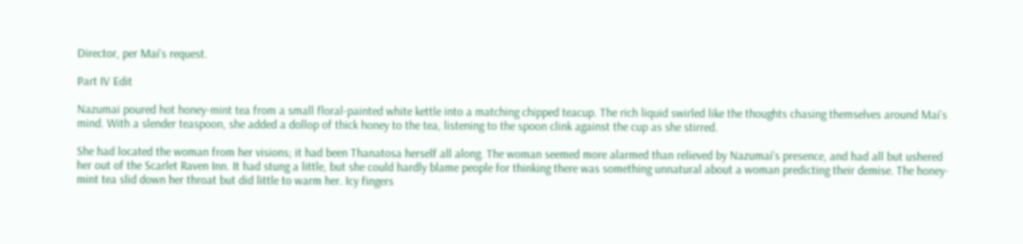Director, per Mai's request.

Part IV Edit

Nazumai poured hot honey-mint tea from a small floral-painted white kettle into a matching chipped teacup. The rich liquid swirled like the thoughts chasing themselves around Mai's mind. With a slender teaspoon, she added a dollop of thick honey to the tea, listening to the spoon clink against the cup as she stirred.

She had located the woman from her visions; it had been Thanatosa herself all along. The woman seemed more alarmed than relieved by Nazumai's presence, and had all but ushered her out of the Scarlet Raven Inn. It had stung a little, but she could hardly blame people for thinking there was something unnatural about a woman predicting their demise. The honey-mint tea slid down her throat but did little to warm her. Icy fingers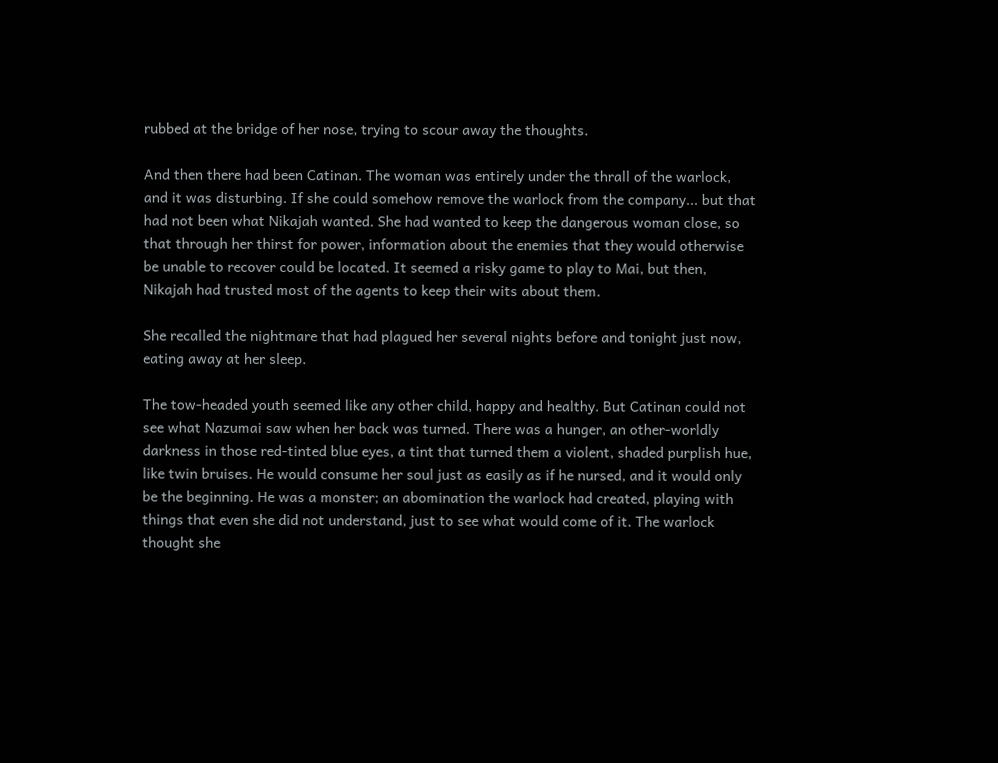rubbed at the bridge of her nose, trying to scour away the thoughts.

And then there had been Catinan. The woman was entirely under the thrall of the warlock, and it was disturbing. If she could somehow remove the warlock from the company... but that had not been what Nikajah wanted. She had wanted to keep the dangerous woman close, so that through her thirst for power, information about the enemies that they would otherwise be unable to recover could be located. It seemed a risky game to play to Mai, but then, Nikajah had trusted most of the agents to keep their wits about them.

She recalled the nightmare that had plagued her several nights before and tonight just now, eating away at her sleep.

The tow-headed youth seemed like any other child, happy and healthy. But Catinan could not see what Nazumai saw when her back was turned. There was a hunger, an other-worldly darkness in those red-tinted blue eyes, a tint that turned them a violent, shaded purplish hue, like twin bruises. He would consume her soul just as easily as if he nursed, and it would only be the beginning. He was a monster; an abomination the warlock had created, playing with things that even she did not understand, just to see what would come of it. The warlock thought she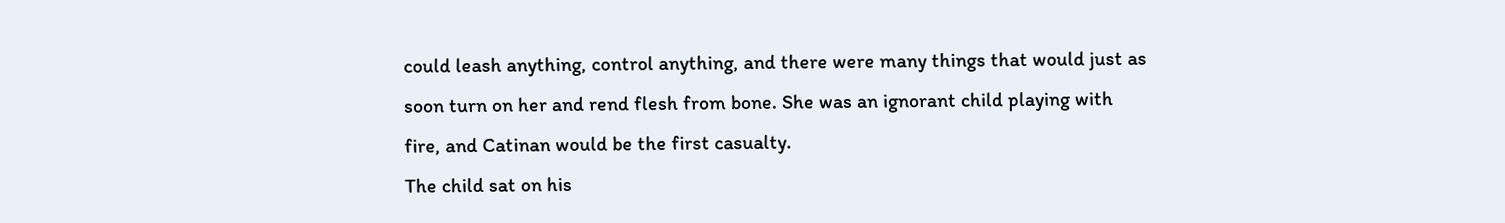could leash anything, control anything, and there were many things that would just as soon turn on her and rend flesh from bone. She was an ignorant child playing with fire, and Catinan would be the first casualty.
The child sat on his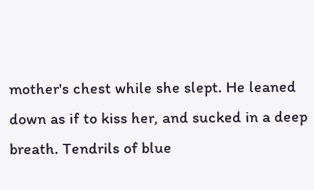mother's chest while she slept. He leaned down as if to kiss her, and sucked in a deep breath. Tendrils of blue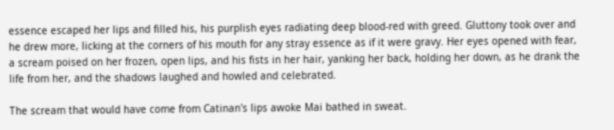essence escaped her lips and filled his, his purplish eyes radiating deep blood-red with greed. Gluttony took over and he drew more, licking at the corners of his mouth for any stray essence as if it were gravy. Her eyes opened with fear, a scream poised on her frozen, open lips, and his fists in her hair, yanking her back, holding her down, as he drank the life from her, and the shadows laughed and howled and celebrated.

The scream that would have come from Catinan's lips awoke Mai bathed in sweat.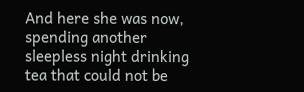And here she was now, spending another sleepless night drinking tea that could not be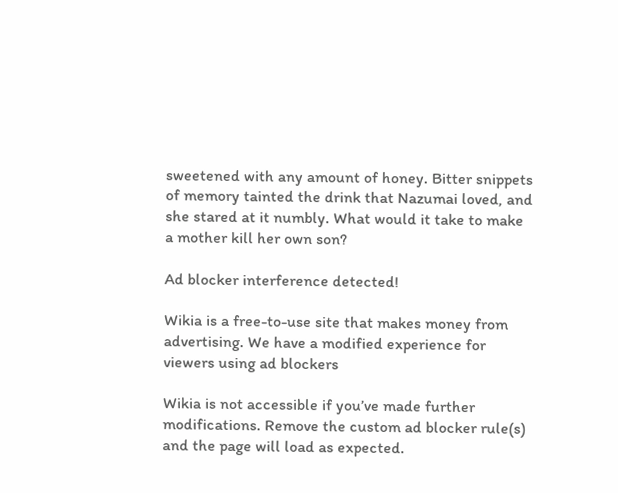sweetened with any amount of honey. Bitter snippets of memory tainted the drink that Nazumai loved, and she stared at it numbly. What would it take to make a mother kill her own son?

Ad blocker interference detected!

Wikia is a free-to-use site that makes money from advertising. We have a modified experience for viewers using ad blockers

Wikia is not accessible if you’ve made further modifications. Remove the custom ad blocker rule(s) and the page will load as expected.